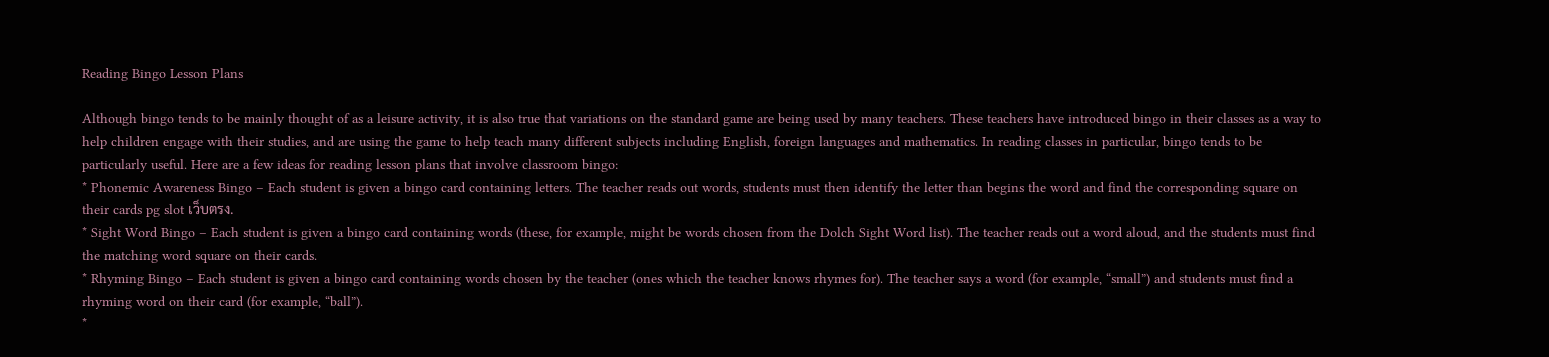Reading Bingo Lesson Plans

Although bingo tends to be mainly thought of as a leisure activity, it is also true that variations on the standard game are being used by many teachers. These teachers have introduced bingo in their classes as a way to help children engage with their studies, and are using the game to help teach many different subjects including English, foreign languages and mathematics. In reading classes in particular, bingo tends to be particularly useful. Here are a few ideas for reading lesson plans that involve classroom bingo:
* Phonemic Awareness Bingo – Each student is given a bingo card containing letters. The teacher reads out words, students must then identify the letter than begins the word and find the corresponding square on their cards pg slot เว็บตรง.
* Sight Word Bingo – Each student is given a bingo card containing words (these, for example, might be words chosen from the Dolch Sight Word list). The teacher reads out a word aloud, and the students must find the matching word square on their cards.
* Rhyming Bingo – Each student is given a bingo card containing words chosen by the teacher (ones which the teacher knows rhymes for). The teacher says a word (for example, “small”) and students must find a rhyming word on their card (for example, “ball”).
*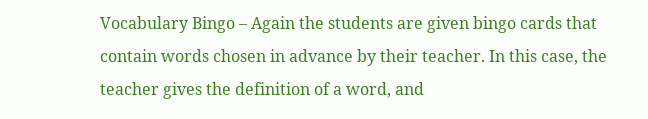Vocabulary Bingo – Again the students are given bingo cards that contain words chosen in advance by their teacher. In this case, the teacher gives the definition of a word, and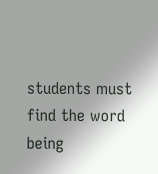students must find the word being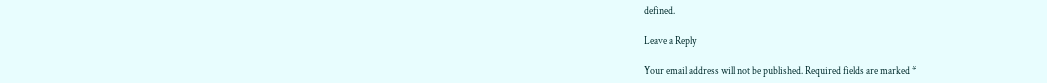defined.

Leave a Reply

Your email address will not be published. Required fields are marked *